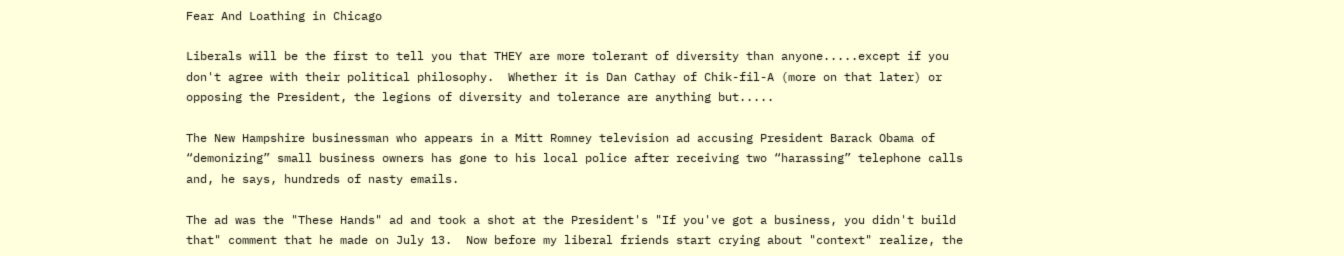Fear And Loathing in Chicago

Liberals will be the first to tell you that THEY are more tolerant of diversity than anyone.....except if you don't agree with their political philosophy.  Whether it is Dan Cathay of Chik-fil-A (more on that later) or opposing the President, the legions of diversity and tolerance are anything but.....

The New Hampshire businessman who appears in a Mitt Romney television ad accusing President Barack Obama of “demonizing” small business owners has gone to his local police after receiving two “harassing” telephone calls and, he says, hundreds of nasty emails.

The ad was the "These Hands" ad and took a shot at the President's "If you've got a business, you didn't build that" comment that he made on July 13.  Now before my liberal friends start crying about "context" realize, the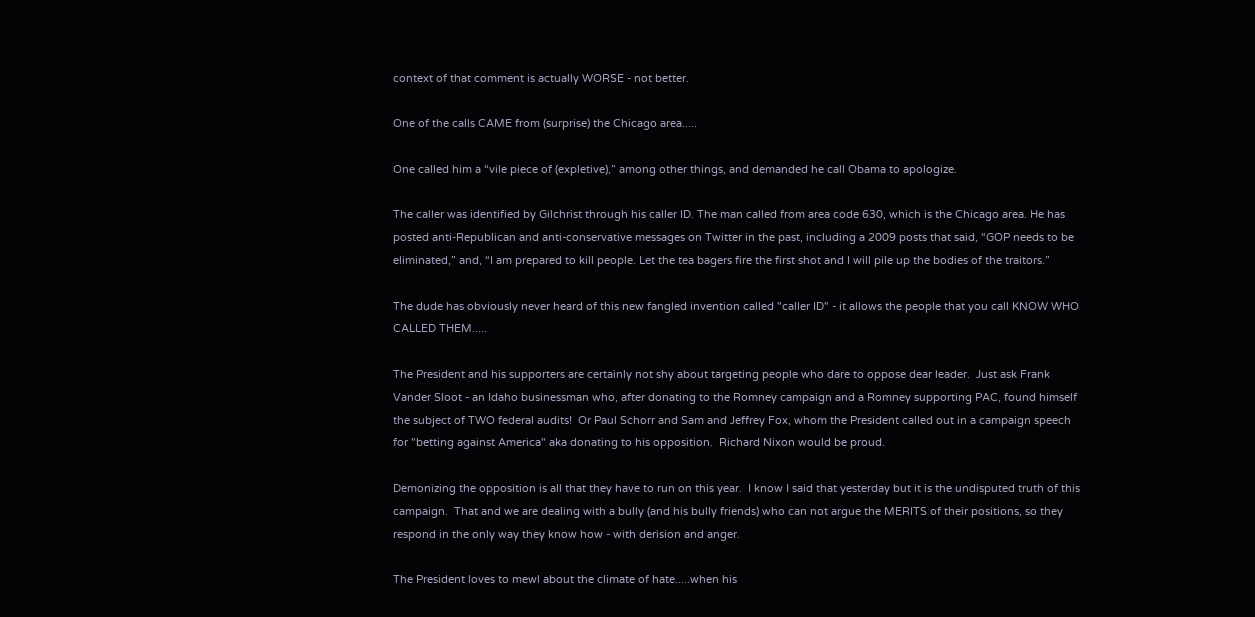context of that comment is actually WORSE - not better.

One of the calls CAME from (surprise) the Chicago area.....

One called him a “vile piece of (expletive),” among other things, and demanded he call Obama to apologize.

The caller was identified by Gilchrist through his caller ID. The man called from area code 630, which is the Chicago area. He has posted anti-Republican and anti-conservative messages on Twitter in the past, including a 2009 posts that said, “GOP needs to be eliminated,” and, “I am prepared to kill people. Let the tea bagers fire the first shot and I will pile up the bodies of the traitors.”

The dude has obviously never heard of this new fangled invention called "caller ID" - it allows the people that you call KNOW WHO CALLED THEM.....

The President and his supporters are certainly not shy about targeting people who dare to oppose dear leader.  Just ask Frank Vander Sloot - an Idaho businessman who, after donating to the Romney campaign and a Romney supporting PAC, found himself the subject of TWO federal audits!  Or Paul Schorr and Sam and Jeffrey Fox, whom the President called out in a campaign speech for "betting against America" aka donating to his opposition.  Richard Nixon would be proud.

Demonizing the opposition is all that they have to run on this year.  I know I said that yesterday but it is the undisputed truth of this campaign.  That and we are dealing with a bully (and his bully friends) who can not argue the MERITS of their positions, so they respond in the only way they know how - with derision and anger.

The President loves to mewl about the climate of hate.....when his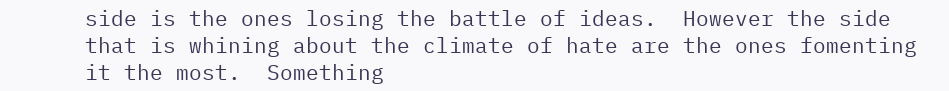side is the ones losing the battle of ideas.  However the side that is whining about the climate of hate are the ones fomenting it the most.  Something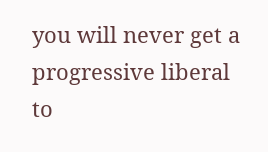you will never get a progressive liberal to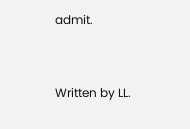admit.


Written by LL.